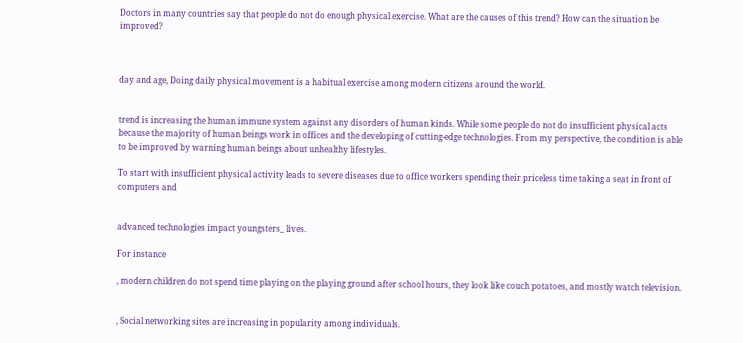Doctors in many countries say that people do not do enough physical exercise. What are the causes of this trend? How can the situation be improved?



day and age, Doing daily physical movement is a habitual exercise among modern citizens around the world.


trend is increasing the human immune system against any disorders of human kinds. While some people do not do insufficient physical acts because the majority of human beings work in offices and the developing of cutting-edge technologies. From my perspective, the condition is able to be improved by warning human beings about unhealthy lifestyles.

To start with insufficient physical activity leads to severe diseases due to office workers spending their priceless time taking a seat in front of computers and


advanced technologies impact youngsters_ lives.

For instance

, modern children do not spend time playing on the playing ground after school hours, they look like couch potatoes, and mostly watch television.


, Social networking sites are increasing in popularity among individuals.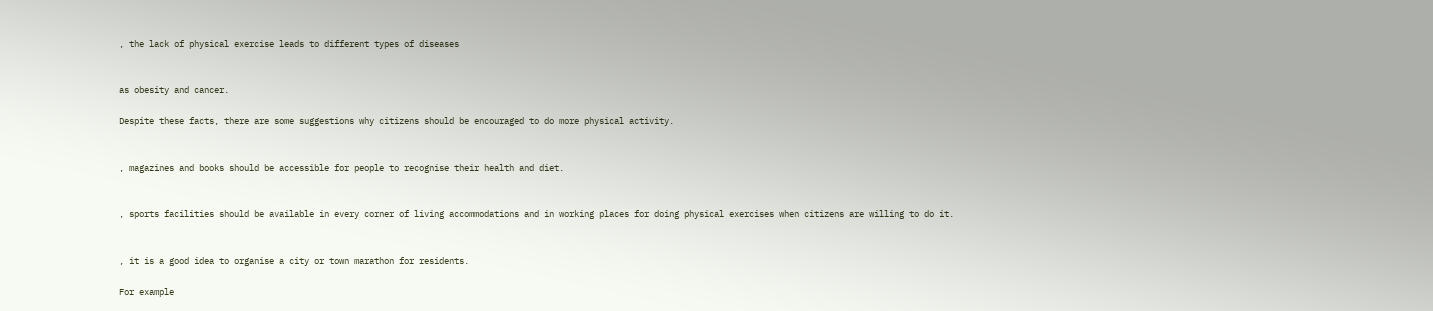, the lack of physical exercise leads to different types of diseases


as obesity and cancer.

Despite these facts, there are some suggestions why citizens should be encouraged to do more physical activity.


, magazines and books should be accessible for people to recognise their health and diet.


, sports facilities should be available in every corner of living accommodations and in working places for doing physical exercises when citizens are willing to do it.


, it is a good idea to organise a city or town marathon for residents.

For example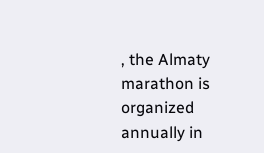, the Almaty marathon is organized annually in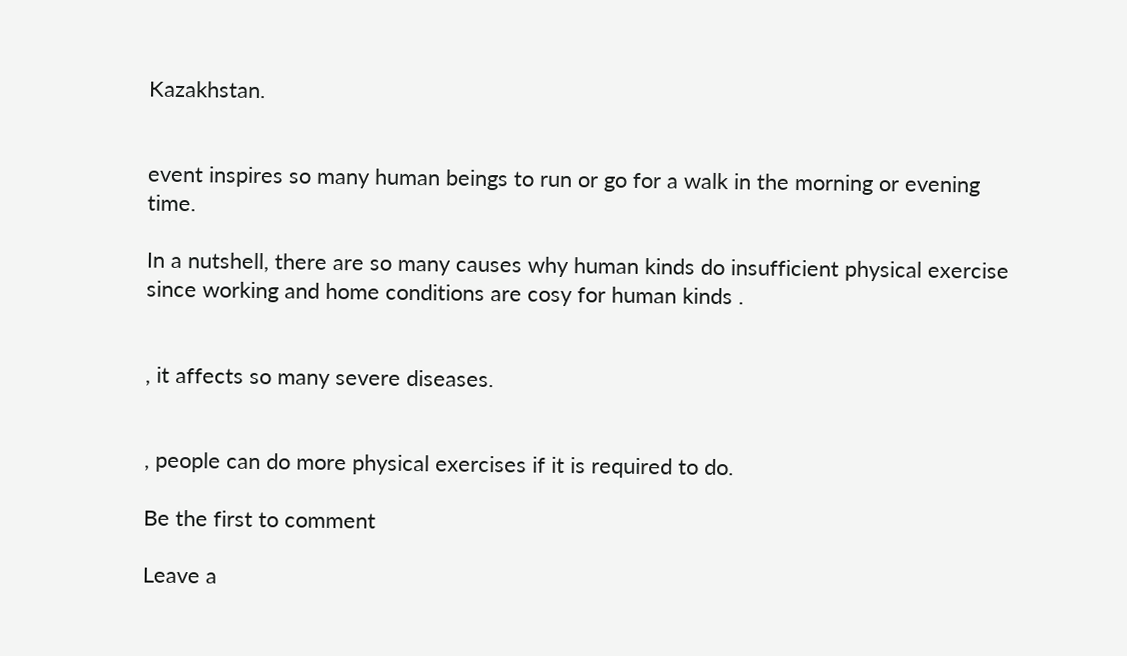Kazakhstan.


event inspires so many human beings to run or go for a walk in the morning or evening time.

In a nutshell, there are so many causes why human kinds do insufficient physical exercise since working and home conditions are cosy for human kinds .


, it affects so many severe diseases.


, people can do more physical exercises if it is required to do.

Be the first to comment

Leave a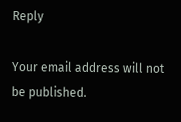Reply

Your email address will not be published.